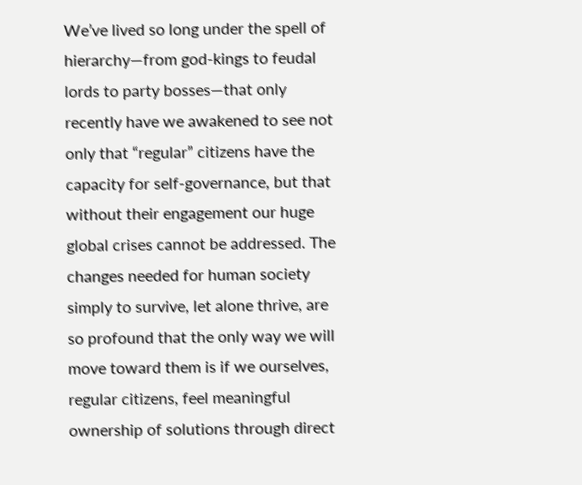We’ve lived so long under the spell of hierarchy—from god-kings to feudal lords to party bosses—that only recently have we awakened to see not only that “regular” citizens have the capacity for self-governance, but that without their engagement our huge global crises cannot be addressed. The changes needed for human society simply to survive, let alone thrive, are so profound that the only way we will move toward them is if we ourselves, regular citizens, feel meaningful ownership of solutions through direct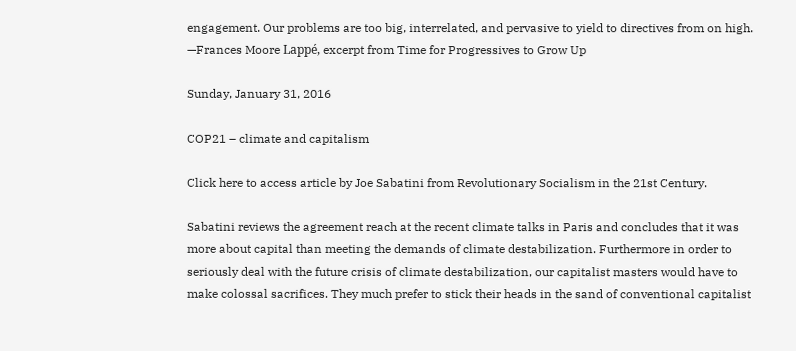engagement. Our problems are too big, interrelated, and pervasive to yield to directives from on high.
—Frances Moore Lappé, excerpt from Time for Progressives to Grow Up

Sunday, January 31, 2016

COP21 – climate and capitalism

Click here to access article by Joe Sabatini from Revolutionary Socialism in the 21st Century.

Sabatini reviews the agreement reach at the recent climate talks in Paris and concludes that it was more about capital than meeting the demands of climate destabilization. Furthermore in order to seriously deal with the future crisis of climate destabilization, our capitalist masters would have to make colossal sacrifices. They much prefer to stick their heads in the sand of conventional capitalist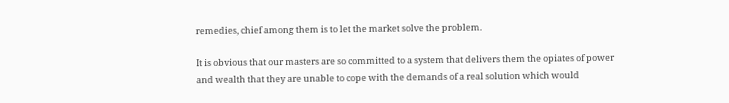remedies, chief among them is to let the market solve the problem.

It is obvious that our masters are so committed to a system that delivers them the opiates of power and wealth that they are unable to cope with the demands of a real solution which would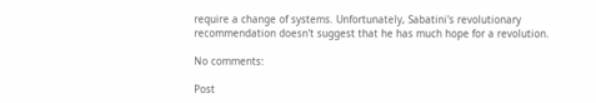require a change of systems. Unfortunately, Sabatini's revolutionary recommendation doesn't suggest that he has much hope for a revolution.

No comments:

Post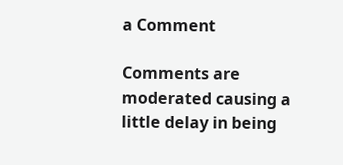a Comment

Comments are moderated causing a little delay in being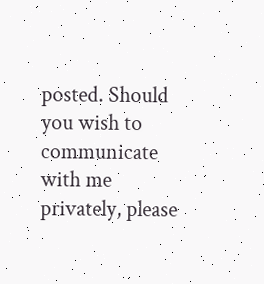posted. Should you wish to communicate with me privately, please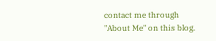contact me through "About Me" on this blog.